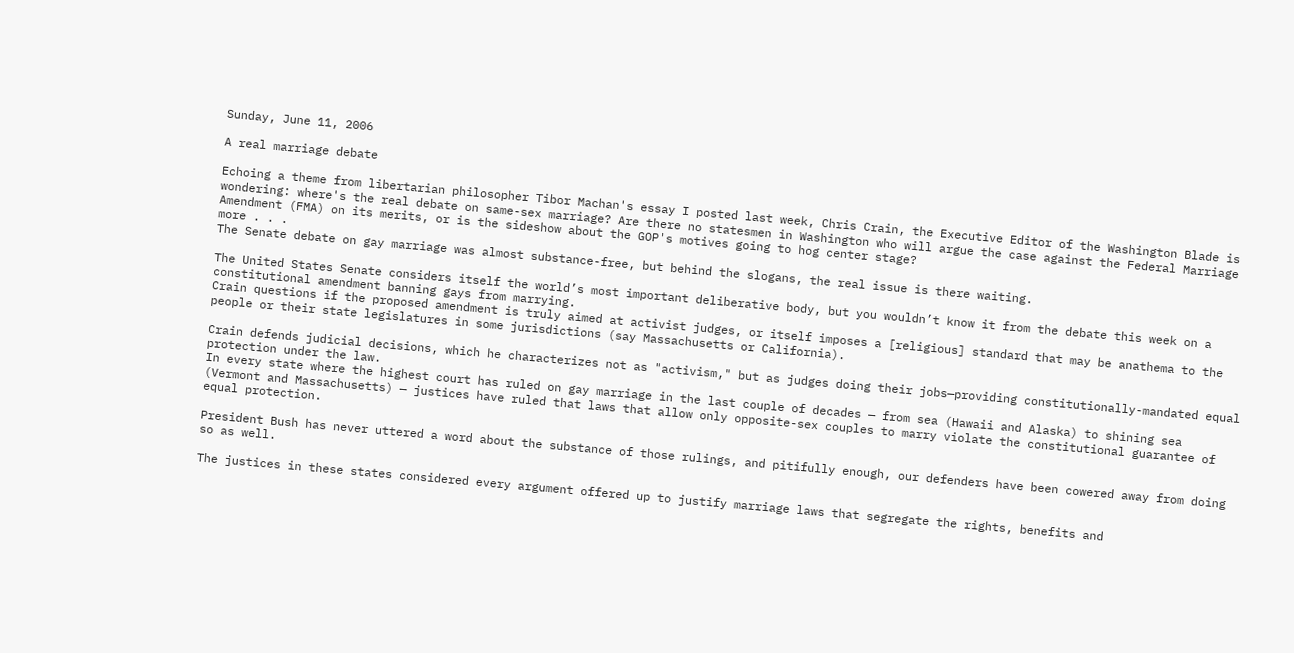Sunday, June 11, 2006

A real marriage debate

Echoing a theme from libertarian philosopher Tibor Machan's essay I posted last week, Chris Crain, the Executive Editor of the Washington Blade is wondering: where's the real debate on same-sex marriage? Are there no statesmen in Washington who will argue the case against the Federal Marriage Amendment (FMA) on its merits, or is the sideshow about the GOP's motives going to hog center stage?
more . . .
The Senate debate on gay marriage was almost substance-free, but behind the slogans, the real issue is there waiting.

The United States Senate considers itself the world’s most important deliberative body, but you wouldn’t know it from the debate this week on a constitutional amendment banning gays from marrying.
Crain questions if the proposed amendment is truly aimed at activist judges, or itself imposes a [religious] standard that may be anathema to the people or their state legislatures in some jurisdictions (say Massachusetts or California).

Crain defends judicial decisions, which he characterizes not as "activism," but as judges doing their jobs—providing constitutionally-mandated equal protection under the law.
In every state where the highest court has ruled on gay marriage in the last couple of decades — from sea (Hawaii and Alaska) to shining sea (Vermont and Massachusetts) — justices have ruled that laws that allow only opposite-sex couples to marry violate the constitutional guarantee of equal protection.

President Bush has never uttered a word about the substance of those rulings, and pitifully enough, our defenders have been cowered away from doing so as well.

The justices in these states considered every argument offered up to justify marriage laws that segregate the rights, benefits and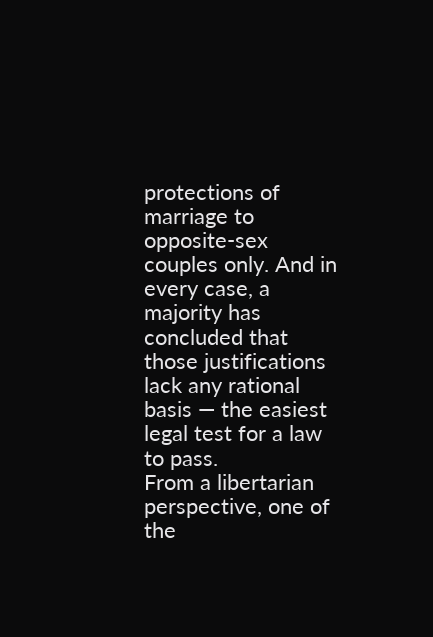protections of marriage to opposite-sex couples only. And in every case, a majority has concluded that those justifications lack any rational basis — the easiest legal test for a law to pass.
From a libertarian perspective, one of the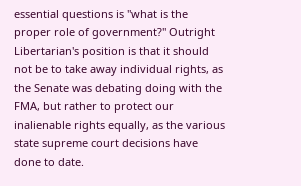essential questions is "what is the proper role of government?" Outright Libertarian's position is that it should not be to take away individual rights, as the Senate was debating doing with the FMA, but rather to protect our inalienable rights equally, as the various state supreme court decisions have done to date.